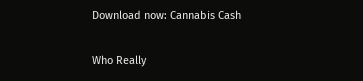Download now: Cannabis Cash

Who Really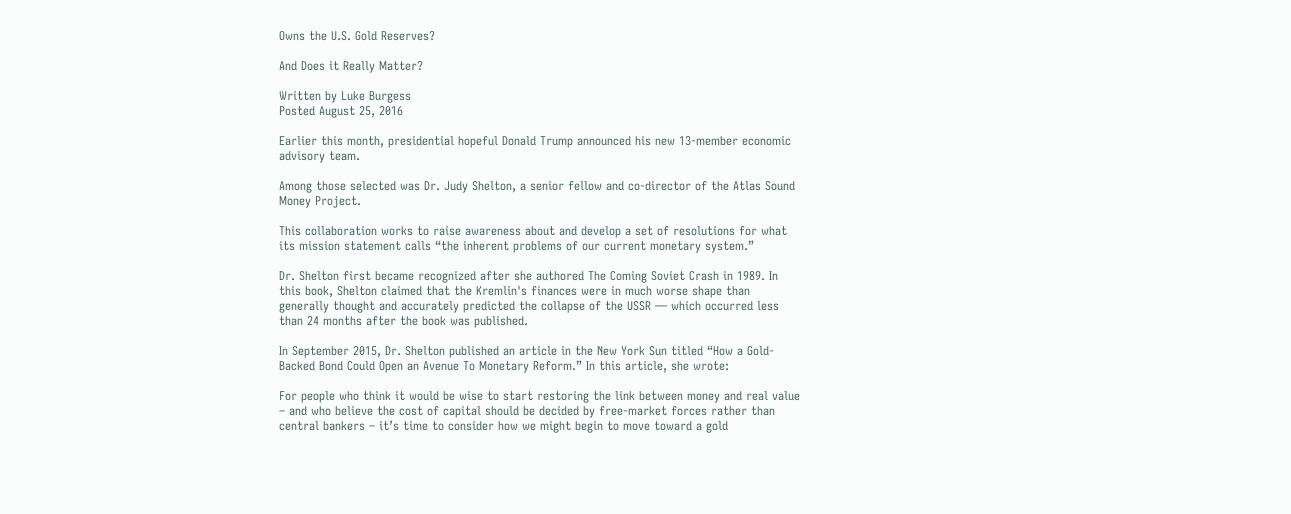Owns the U.S. Gold Reserves?

And Does it Really Matter?

Written by Luke Burgess
Posted August 25, 2016

Earlier this month, presidential hopeful Donald Trump announced his new 13-member economic advisory team.

Among those selected was Dr. Judy Shelton, a senior fellow and co-director of the Atlas Sound Money Project.

This collaboration works to raise awareness about and develop a set of resolutions for what its mission statement calls “the inherent problems of our current monetary system.”

Dr. Shelton first became recognized after she authored The Coming Soviet Crash in 1989. In this book, Shelton claimed that the Kremlin's finances were in much worse shape than generally thought and accurately predicted the collapse of the USSR — which occurred less than 24 months after the book was published.

In September 2015, Dr. Shelton published an article in the New York Sun titled “How a Gold-Backed Bond Could Open an Avenue To Monetary Reform.” In this article, she wrote:

For people who think it would be wise to start restoring the link between money and real value – and who believe the cost of capital should be decided by free-market forces rather than central bankers – it’s time to consider how we might begin to move toward a gold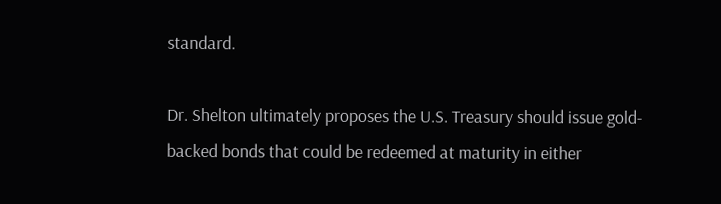standard.

Dr. Shelton ultimately proposes the U.S. Treasury should issue gold-backed bonds that could be redeemed at maturity in either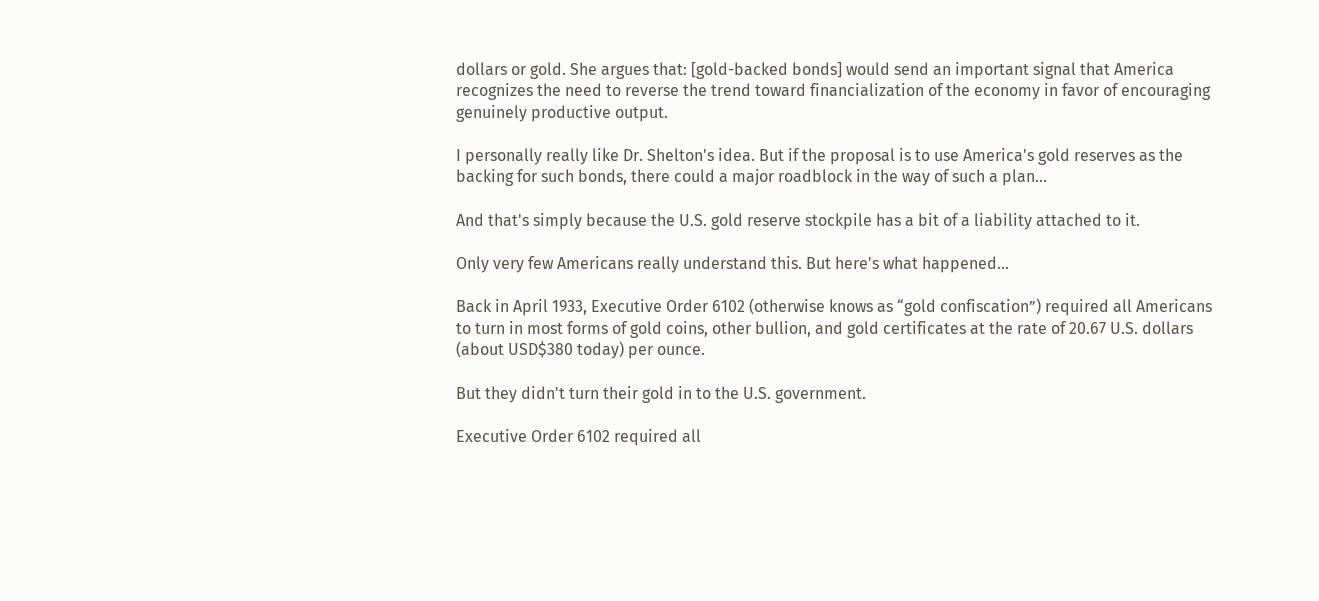dollars or gold. She argues that: [gold-backed bonds] would send an important signal that America recognizes the need to reverse the trend toward financialization of the economy in favor of encouraging genuinely productive output.

I personally really like Dr. Shelton's idea. But if the proposal is to use America's gold reserves as the backing for such bonds, there could a major roadblock in the way of such a plan...

And that's simply because the U.S. gold reserve stockpile has a bit of a liability attached to it.

Only very few Americans really understand this. But here's what happened...

Back in April 1933, Executive Order 6102 (otherwise knows as “gold confiscation”) required all Americans to turn in most forms of gold coins, other bullion, and gold certificates at the rate of 20.67 U.S. dollars (about USD$380 today) per ounce.

But they didn't turn their gold in to the U.S. government.

Executive Order 6102 required all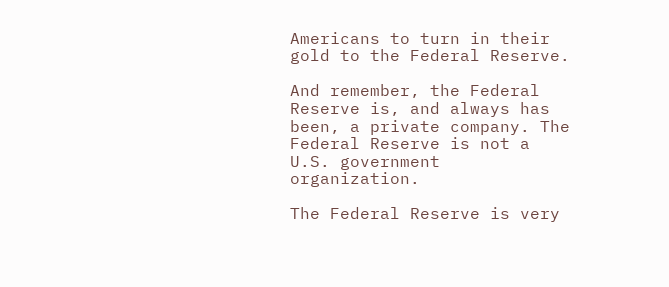Americans to turn in their gold to the Federal Reserve.

And remember, the Federal Reserve is, and always has been, a private company. The Federal Reserve is not a U.S. government organization.

The Federal Reserve is very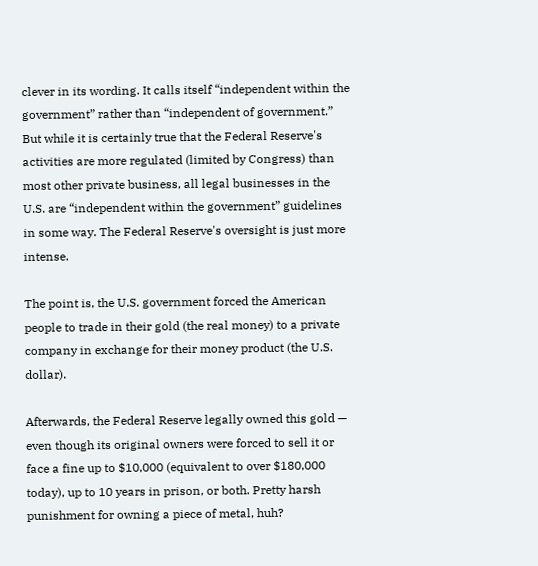clever in its wording. It calls itself “independent within the government” rather than “independent of government.” But while it is certainly true that the Federal Reserve's activities are more regulated (limited by Congress) than most other private business, all legal businesses in the U.S. are “independent within the government” guidelines in some way. The Federal Reserve's oversight is just more intense.

The point is, the U.S. government forced the American people to trade in their gold (the real money) to a private company in exchange for their money product (the U.S. dollar).

Afterwards, the Federal Reserve legally owned this gold — even though its original owners were forced to sell it or face a fine up to $10,000 (equivalent to over $180,000 today), up to 10 years in prison, or both. Pretty harsh punishment for owning a piece of metal, huh?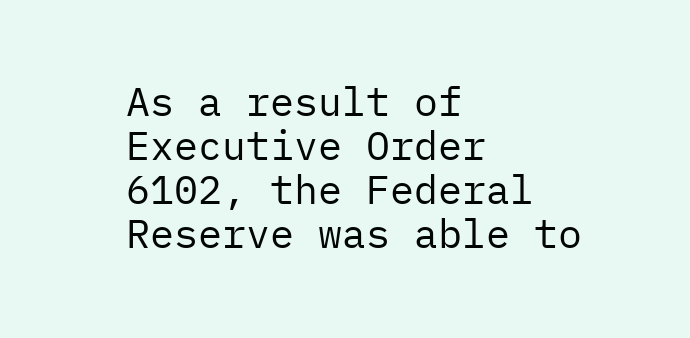As a result of Executive Order 6102, the Federal Reserve was able to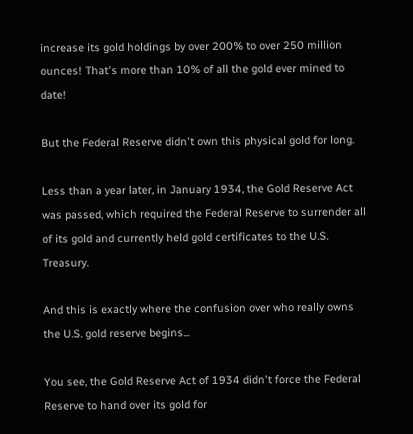increase its gold holdings by over 200% to over 250 million ounces! That's more than 10% of all the gold ever mined to date!

But the Federal Reserve didn't own this physical gold for long.

Less than a year later, in January 1934, the Gold Reserve Act was passed, which required the Federal Reserve to surrender all of its gold and currently held gold certificates to the U.S. Treasury.

And this is exactly where the confusion over who really owns the U.S. gold reserve begins...

You see, the Gold Reserve Act of 1934 didn't force the Federal Reserve to hand over its gold for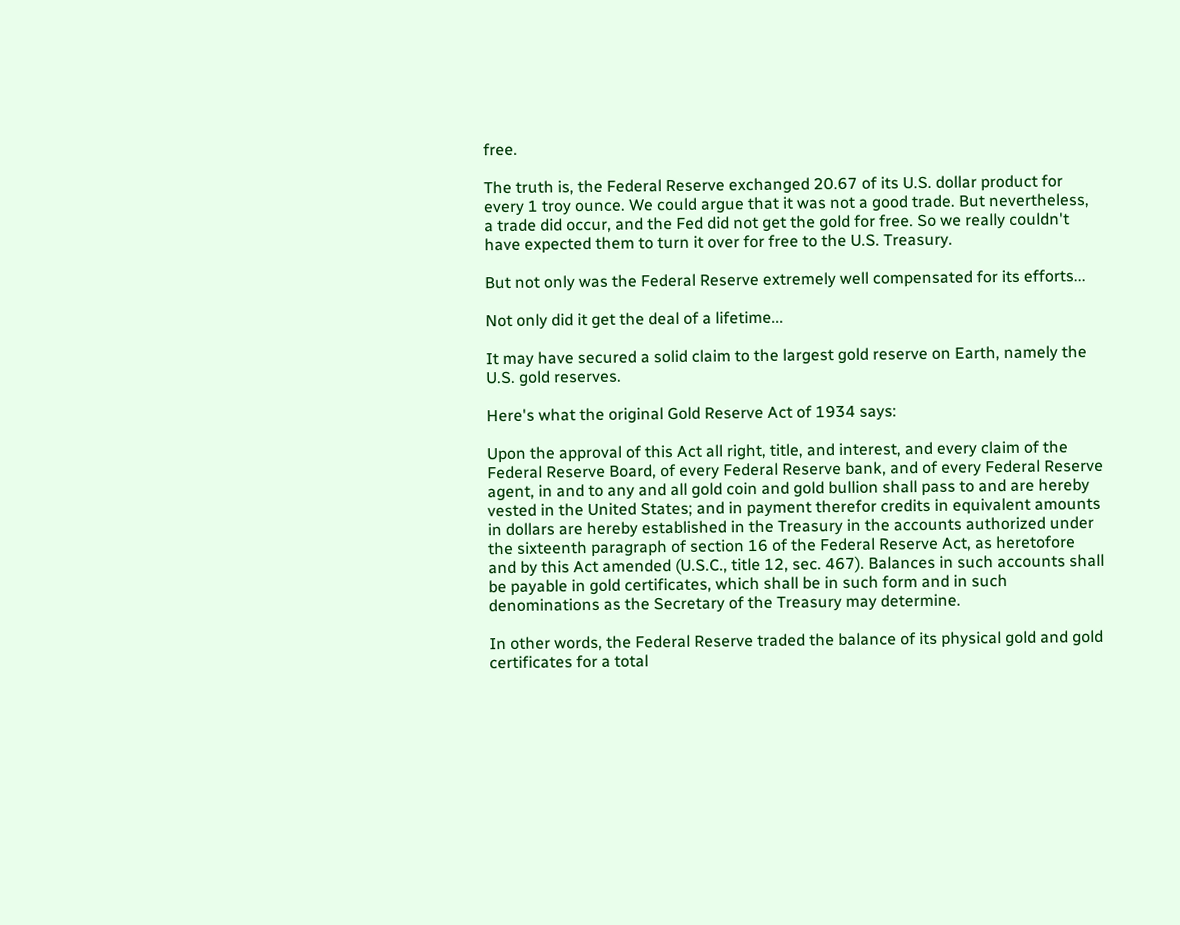free.

The truth is, the Federal Reserve exchanged 20.67 of its U.S. dollar product for every 1 troy ounce. We could argue that it was not a good trade. But nevertheless, a trade did occur, and the Fed did not get the gold for free. So we really couldn't have expected them to turn it over for free to the U.S. Treasury.

But not only was the Federal Reserve extremely well compensated for its efforts...

Not only did it get the deal of a lifetime...

It may have secured a solid claim to the largest gold reserve on Earth, namely the U.S. gold reserves.

Here's what the original Gold Reserve Act of 1934 says:

Upon the approval of this Act all right, title, and interest, and every claim of the Federal Reserve Board, of every Federal Reserve bank, and of every Federal Reserve agent, in and to any and all gold coin and gold bullion shall pass to and are hereby vested in the United States; and in payment therefor credits in equivalent amounts in dollars are hereby established in the Treasury in the accounts authorized under the sixteenth paragraph of section 16 of the Federal Reserve Act, as heretofore and by this Act amended (U.S.C., title 12, sec. 467). Balances in such accounts shall be payable in gold certificates, which shall be in such form and in such denominations as the Secretary of the Treasury may determine.

In other words, the Federal Reserve traded the balance of its physical gold and gold certificates for a total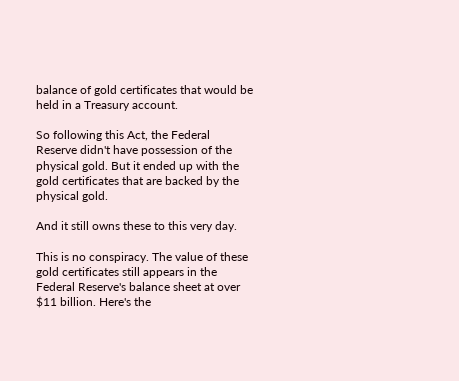balance of gold certificates that would be held in a Treasury account.

So following this Act, the Federal Reserve didn't have possession of the physical gold. But it ended up with the gold certificates that are backed by the physical gold.

And it still owns these to this very day.

This is no conspiracy. The value of these gold certificates still appears in the Federal Reserve's balance sheet at over $11 billion. Here's the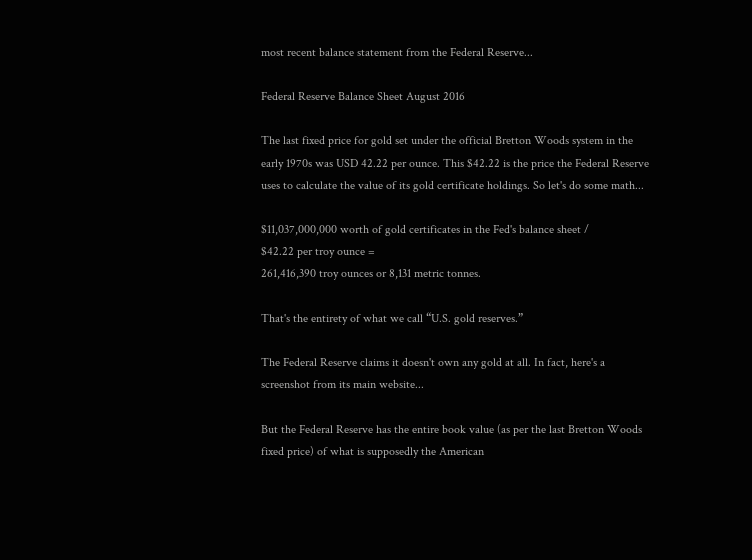most recent balance statement from the Federal Reserve...

Federal Reserve Balance Sheet August 2016

The last fixed price for gold set under the official Bretton Woods system in the early 1970s was USD 42.22 per ounce. This $42.22 is the price the Federal Reserve uses to calculate the value of its gold certificate holdings. So let's do some math...

$11,037,000,000 worth of gold certificates in the Fed's balance sheet /
$42.22 per troy ounce =
261,416,390 troy ounces or 8,131 metric tonnes.

That's the entirety of what we call “U.S. gold reserves.”

The Federal Reserve claims it doesn't own any gold at all. In fact, here's a screenshot from its main website...

But the Federal Reserve has the entire book value (as per the last Bretton Woods fixed price) of what is supposedly the American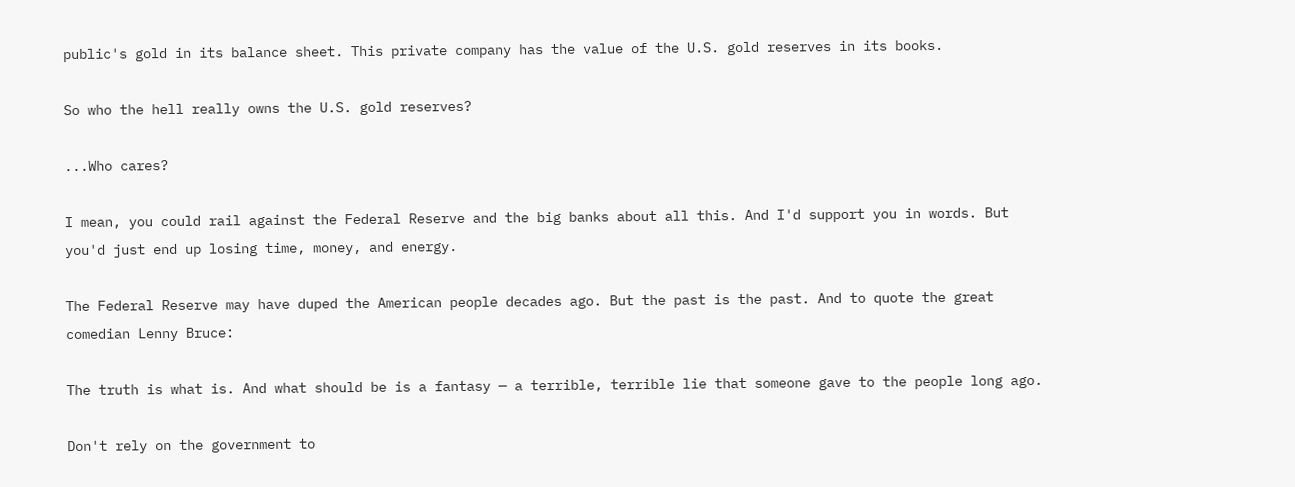public's gold in its balance sheet. This private company has the value of the U.S. gold reserves in its books.

So who the hell really owns the U.S. gold reserves?

...Who cares?

I mean, you could rail against the Federal Reserve and the big banks about all this. And I'd support you in words. But you'd just end up losing time, money, and energy.

The Federal Reserve may have duped the American people decades ago. But the past is the past. And to quote the great comedian Lenny Bruce:

The truth is what is. And what should be is a fantasy — a terrible, terrible lie that someone gave to the people long ago.

Don't rely on the government to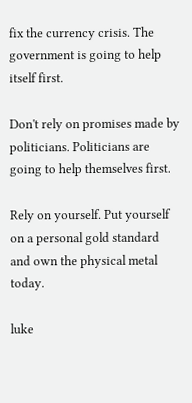fix the currency crisis. The government is going to help itself first.

Don't rely on promises made by politicians. Politicians are going to help themselves first.

Rely on yourself. Put yourself on a personal gold standard and own the physical metal today.

luke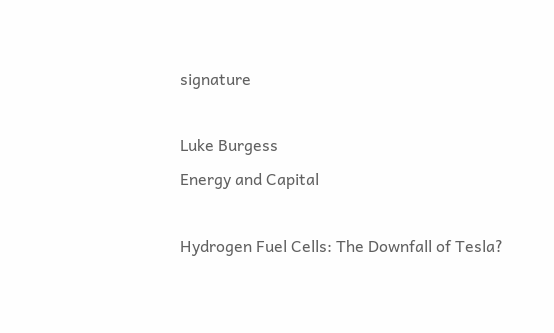signature

Luke Burgess
Energy and Capital

Hydrogen Fuel Cells: The Downfall of Tesla?